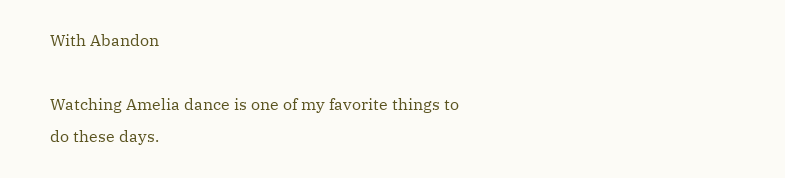With Abandon

Watching Amelia dance is one of my favorite things to do these days.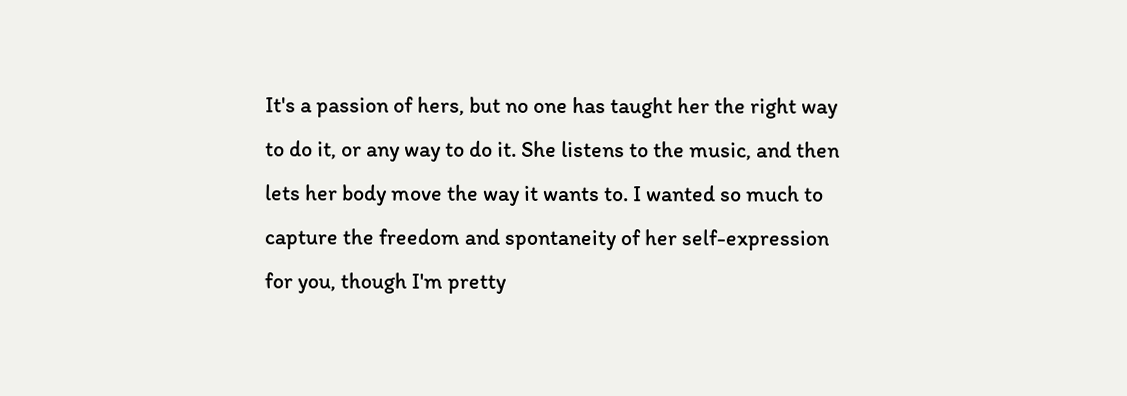It's a passion of hers, but no one has taught her the right way to do it, or any way to do it. She listens to the music, and then lets her body move the way it wants to. I wanted so much to capture the freedom and spontaneity of her self-expression for you, though I'm pretty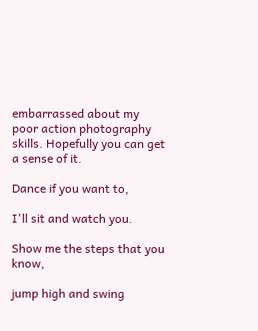embarrassed about my poor action photography skills. Hopefully you can get a sense of it.

Dance if you want to,

I'll sit and watch you.

Show me the steps that you know,

jump high and swing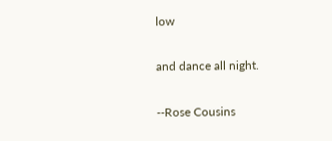low

and dance all night.

--Rose Cousins